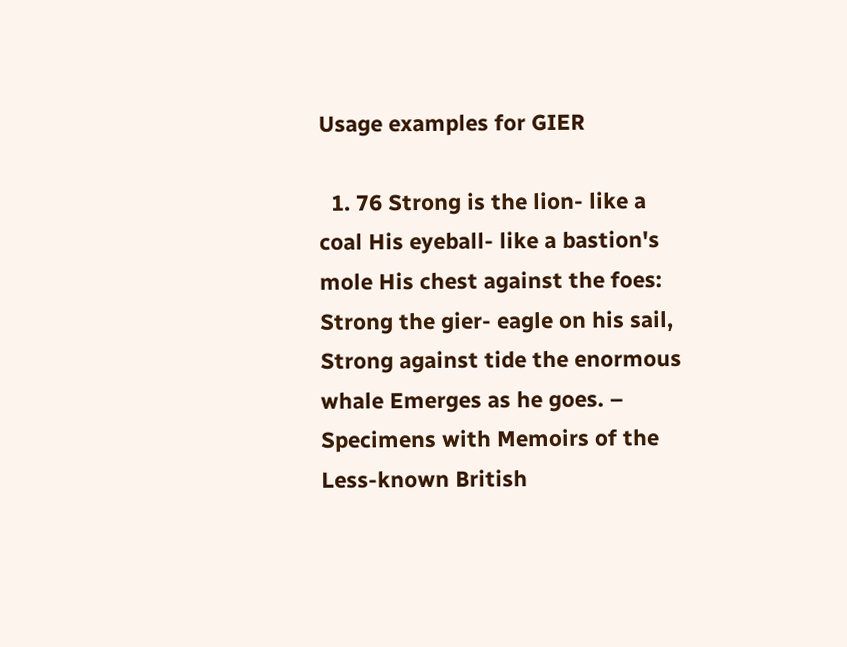Usage examples for GIER

  1. 76 Strong is the lion- like a coal His eyeball- like a bastion's mole His chest against the foes: Strong the gier- eagle on his sail, Strong against tide the enormous whale Emerges as he goes. – Specimens with Memoirs of the Less-known British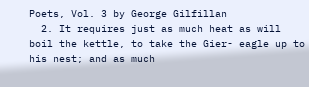Poets, Vol. 3 by George Gilfillan
  2. It requires just as much heat as will boil the kettle, to take the Gier- eagle up to his nest; and as much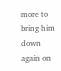more to bring him down again on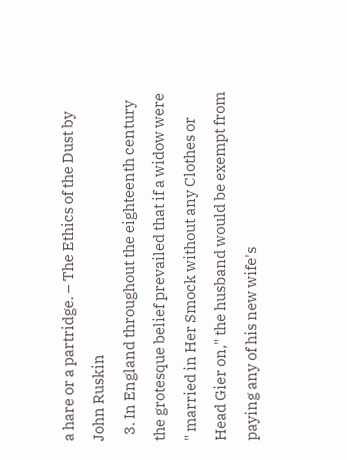a hare or a partridge. – The Ethics of the Dust by John Ruskin
  3. In England throughout the eighteenth century the grotesque belief prevailed that if a widow were " married in Her Smock without any Clothes or Head Gier on," the husband would be exempt from paying any of his new wife's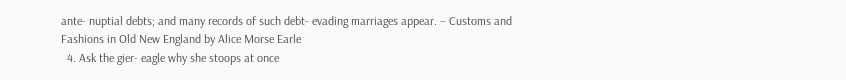ante- nuptial debts; and many records of such debt- evading marriages appear. – Customs and Fashions in Old New England by Alice Morse Earle
  4. Ask the gier- eagle why she stoops at once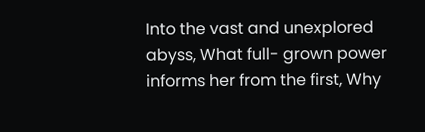Into the vast and unexplored abyss, What full- grown power informs her from the first, Why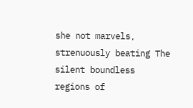she not marvels, strenuously beating The silent boundless regions of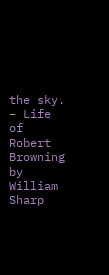the sky. – Life of Robert Browning by William Sharp